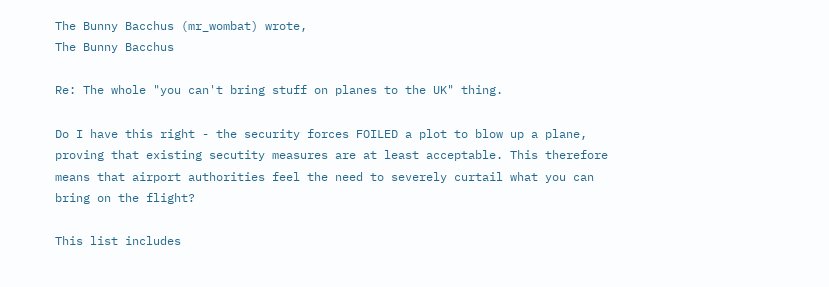The Bunny Bacchus (mr_wombat) wrote,
The Bunny Bacchus

Re: The whole "you can't bring stuff on planes to the UK" thing.

Do I have this right - the security forces FOILED a plot to blow up a plane, proving that existing secutity measures are at least acceptable. This therefore means that airport authorities feel the need to severely curtail what you can bring on the flight?

This list includes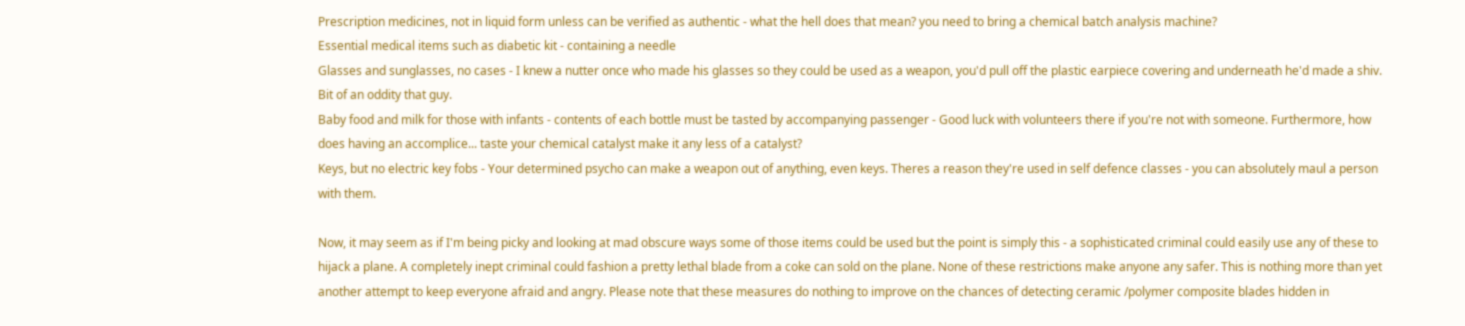Prescription medicines, not in liquid form unless can be verified as authentic - what the hell does that mean? you need to bring a chemical batch analysis machine?
Essential medical items such as diabetic kit - containing a needle
Glasses and sunglasses, no cases - I knew a nutter once who made his glasses so they could be used as a weapon, you'd pull off the plastic earpiece covering and underneath he'd made a shiv. Bit of an oddity that guy.
Baby food and milk for those with infants - contents of each bottle must be tasted by accompanying passenger - Good luck with volunteers there if you're not with someone. Furthermore, how does having an accomplice... taste your chemical catalyst make it any less of a catalyst?
Keys, but no electric key fobs - Your determined psycho can make a weapon out of anything, even keys. Theres a reason they're used in self defence classes - you can absolutely maul a person with them.

Now, it may seem as if I'm being picky and looking at mad obscure ways some of those items could be used but the point is simply this - a sophisticated criminal could easily use any of these to hijack a plane. A completely inept criminal could fashion a pretty lethal blade from a coke can sold on the plane. None of these restrictions make anyone any safer. This is nothing more than yet another attempt to keep everyone afraid and angry. Please note that these measures do nothing to improve on the chances of detecting ceramic /polymer composite blades hidden in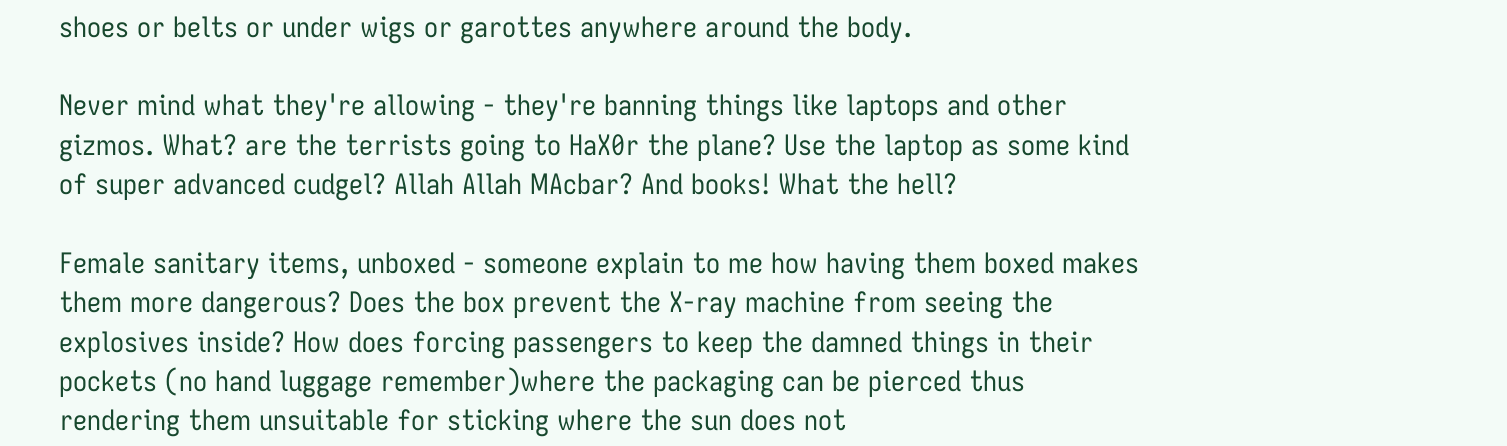shoes or belts or under wigs or garottes anywhere around the body.

Never mind what they're allowing - they're banning things like laptops and other gizmos. What? are the terrists going to HaX0r the plane? Use the laptop as some kind of super advanced cudgel? Allah Allah MAcbar? And books! What the hell?

Female sanitary items, unboxed - someone explain to me how having them boxed makes them more dangerous? Does the box prevent the X-ray machine from seeing the explosives inside? How does forcing passengers to keep the damned things in their pockets (no hand luggage remember)where the packaging can be pierced thus rendering them unsuitable for sticking where the sun does not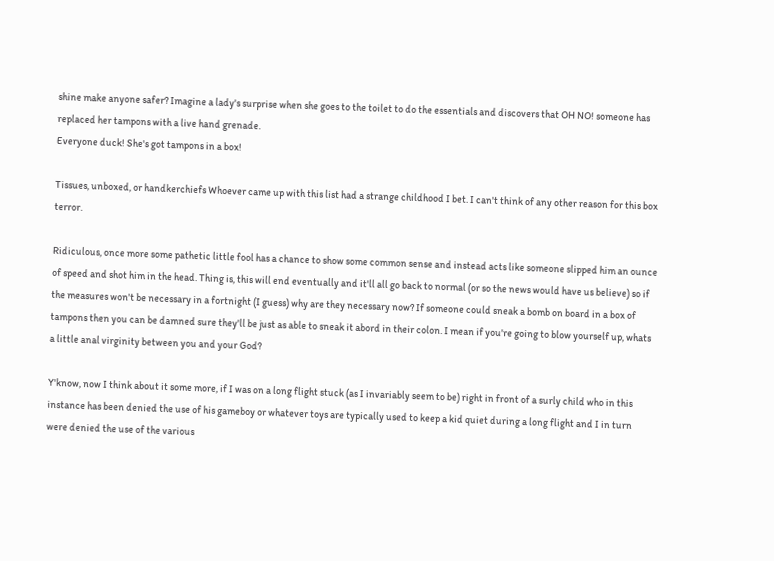shine make anyone safer? Imagine a lady's surprise when she goes to the toilet to do the essentials and discovers that OH NO! someone has replaced her tampons with a live hand grenade.
Everyone duck! She's got tampons in a box!

Tissues, unboxed, or handkerchiefs Whoever came up with this list had a strange childhood I bet. I can't think of any other reason for this box terror.

Ridiculous, once more some pathetic little fool has a chance to show some common sense and instead acts like someone slipped him an ounce of speed and shot him in the head. Thing is, this will end eventually and it'll all go back to normal (or so the news would have us believe) so if the measures won't be necessary in a fortnight (I guess) why are they necessary now? If someone could sneak a bomb on board in a box of tampons then you can be damned sure they'll be just as able to sneak it abord in their colon. I mean if you're going to blow yourself up, whats a little anal virginity between you and your God?

Y'know, now I think about it some more, if I was on a long flight stuck (as I invariably seem to be) right in front of a surly child who in this instance has been denied the use of his gameboy or whatever toys are typically used to keep a kid quiet during a long flight and I in turn were denied the use of the various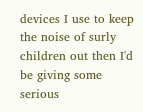devices I use to keep the noise of surly children out then I'd be giving some serious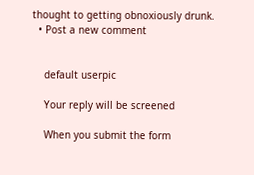thought to getting obnoxiously drunk.
  • Post a new comment


    default userpic

    Your reply will be screened

    When you submit the form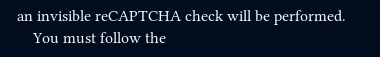an invisible reCAPTCHA check will be performed.
    You must follow the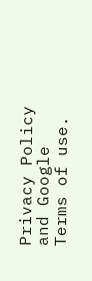Privacy Policy and Google Terms of use.